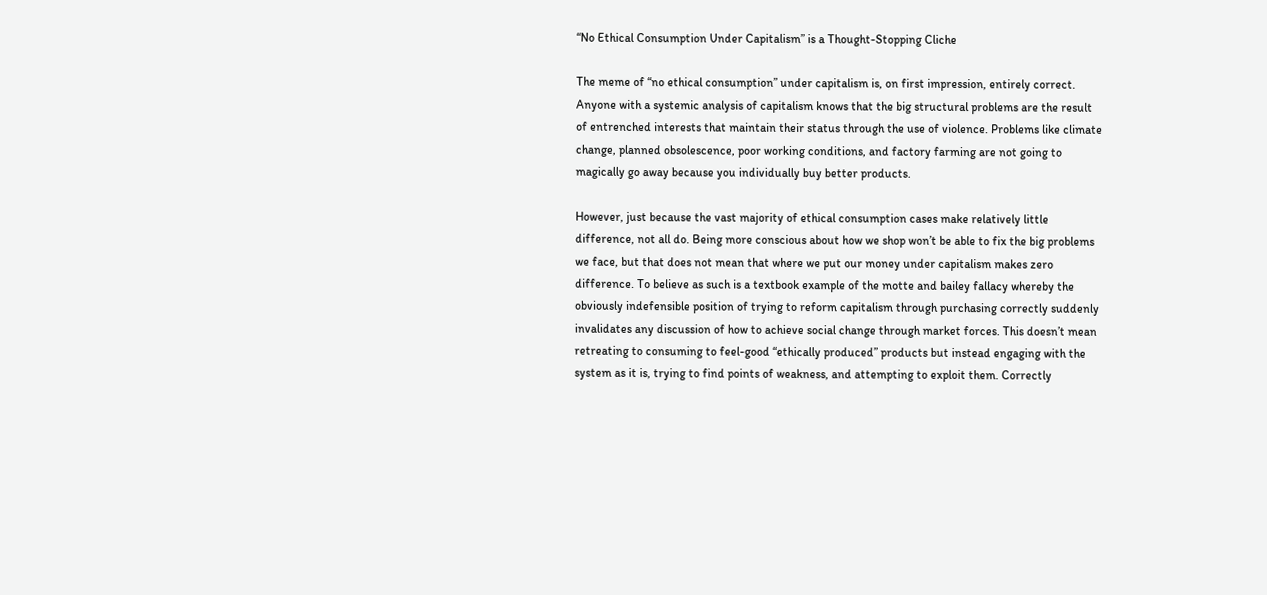“No Ethical Consumption Under Capitalism” is a Thought-Stopping Cliche

The meme of “no ethical consumption” under capitalism is, on first impression, entirely correct. Anyone with a systemic analysis of capitalism knows that the big structural problems are the result of entrenched interests that maintain their status through the use of violence. Problems like climate change, planned obsolescence, poor working conditions, and factory farming are not going to magically go away because you individually buy better products.

However, just because the vast majority of ethical consumption cases make relatively little difference, not all do. Being more conscious about how we shop won’t be able to fix the big problems we face, but that does not mean that where we put our money under capitalism makes zero difference. To believe as such is a textbook example of the motte and bailey fallacy whereby the obviously indefensible position of trying to reform capitalism through purchasing correctly suddenly invalidates any discussion of how to achieve social change through market forces. This doesn’t mean retreating to consuming to feel-good “ethically produced” products but instead engaging with the system as it is, trying to find points of weakness, and attempting to exploit them. Correctly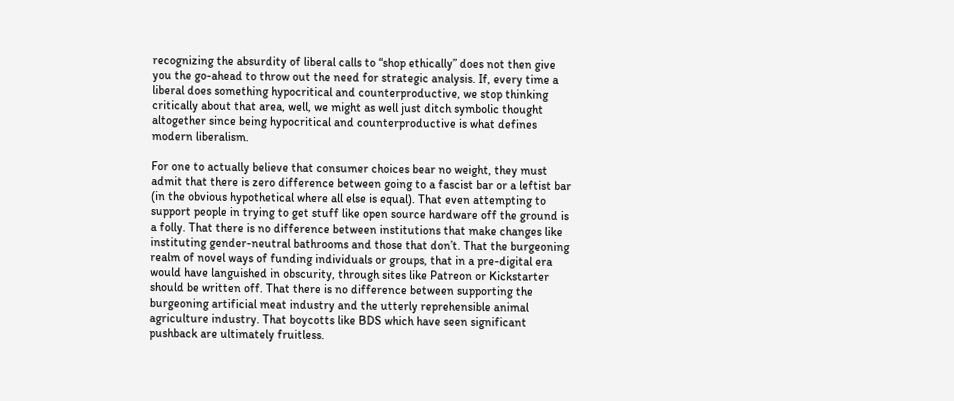recognizing the absurdity of liberal calls to “shop ethically” does not then give you the go-ahead to throw out the need for strategic analysis. If, every time a liberal does something hypocritical and counterproductive, we stop thinking critically about that area, well, we might as well just ditch symbolic thought altogether since being hypocritical and counterproductive is what defines modern liberalism.

For one to actually believe that consumer choices bear no weight, they must admit that there is zero difference between going to a fascist bar or a leftist bar (in the obvious hypothetical where all else is equal). That even attempting to support people in trying to get stuff like open source hardware off the ground is a folly. That there is no difference between institutions that make changes like instituting gender-neutral bathrooms and those that don’t. That the burgeoning realm of novel ways of funding individuals or groups, that in a pre-digital era would have languished in obscurity, through sites like Patreon or Kickstarter should be written off. That there is no difference between supporting the burgeoning artificial meat industry and the utterly reprehensible animal agriculture industry. That boycotts like BDS which have seen significant pushback are ultimately fruitless.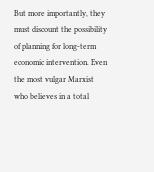But more importantly, they must discount the possibility of planning for long-term economic intervention. Even the most vulgar Marxist who believes in a total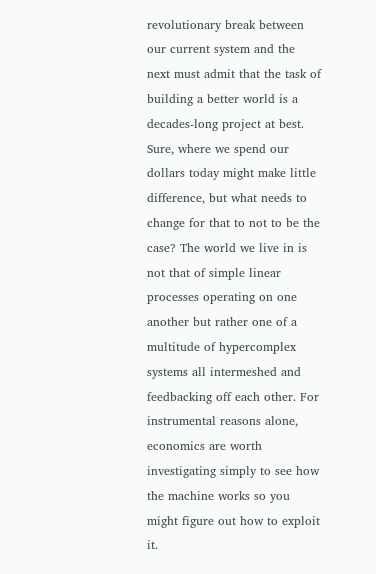revolutionary break between our current system and the next must admit that the task of building a better world is a decades-long project at best. Sure, where we spend our dollars today might make little difference, but what needs to change for that to not to be the case? The world we live in is not that of simple linear processes operating on one another but rather one of a multitude of hypercomplex systems all intermeshed and feedbacking off each other. For instrumental reasons alone, economics are worth investigating simply to see how the machine works so you might figure out how to exploit it.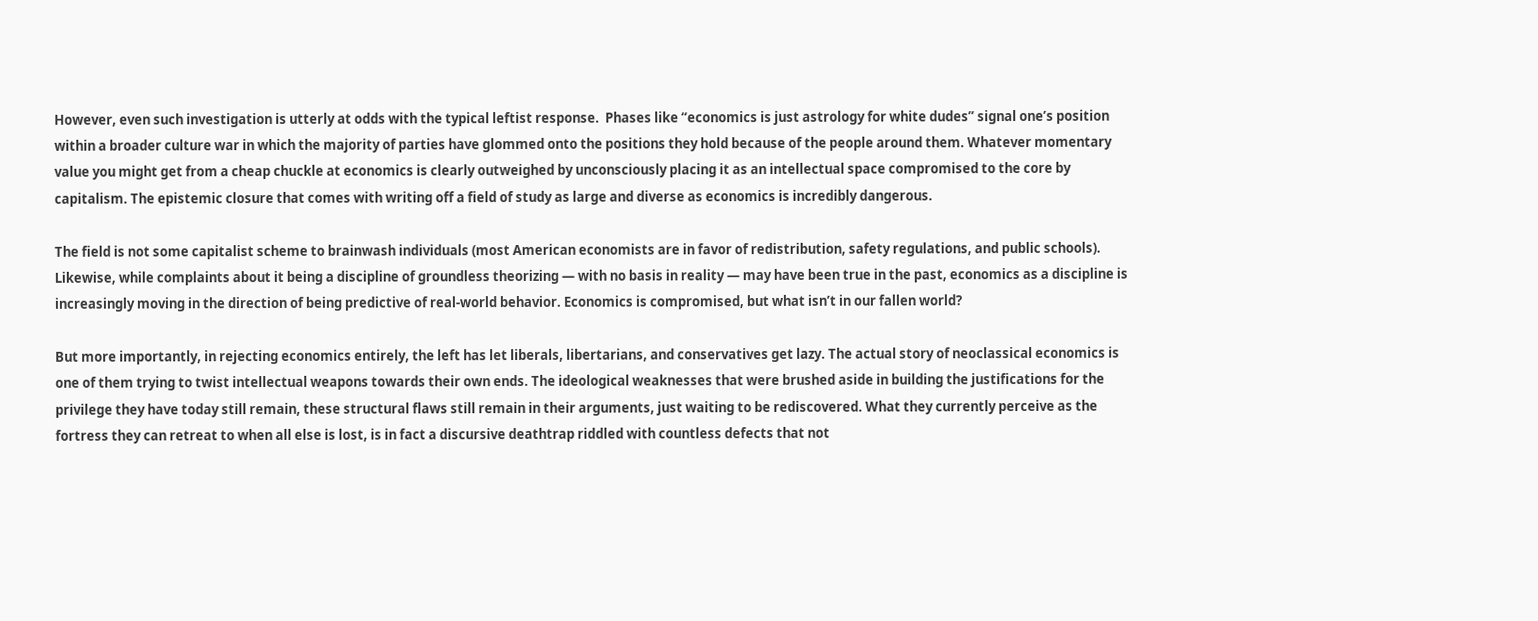However, even such investigation is utterly at odds with the typical leftist response.  Phases like “economics is just astrology for white dudes” signal one’s position within a broader culture war in which the majority of parties have glommed onto the positions they hold because of the people around them. Whatever momentary value you might get from a cheap chuckle at economics is clearly outweighed by unconsciously placing it as an intellectual space compromised to the core by capitalism. The epistemic closure that comes with writing off a field of study as large and diverse as economics is incredibly dangerous.

The field is not some capitalist scheme to brainwash individuals (most American economists are in favor of redistribution, safety regulations, and public schools). Likewise, while complaints about it being a discipline of groundless theorizing — with no basis in reality — may have been true in the past, economics as a discipline is increasingly moving in the direction of being predictive of real-world behavior. Economics is compromised, but what isn’t in our fallen world?

But more importantly, in rejecting economics entirely, the left has let liberals, libertarians, and conservatives get lazy. The actual story of neoclassical economics is one of them trying to twist intellectual weapons towards their own ends. The ideological weaknesses that were brushed aside in building the justifications for the privilege they have today still remain, these structural flaws still remain in their arguments, just waiting to be rediscovered. What they currently perceive as the fortress they can retreat to when all else is lost, is in fact a discursive deathtrap riddled with countless defects that not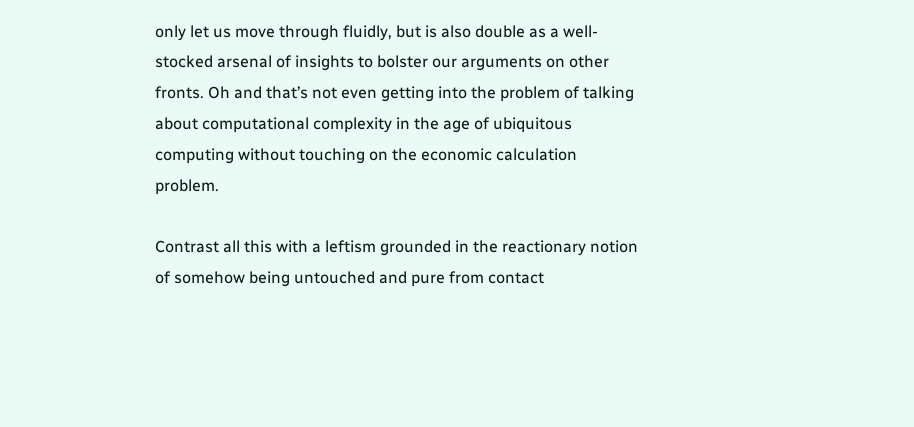only let us move through fluidly, but is also double as a well-stocked arsenal of insights to bolster our arguments on other fronts. Oh and that’s not even getting into the problem of talking about computational complexity in the age of ubiquitous computing without touching on the economic calculation problem.

Contrast all this with a leftism grounded in the reactionary notion of somehow being untouched and pure from contact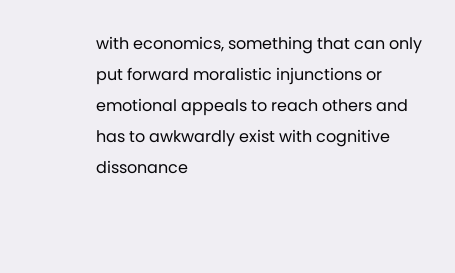with economics, something that can only put forward moralistic injunctions or emotional appeals to reach others and has to awkwardly exist with cognitive dissonance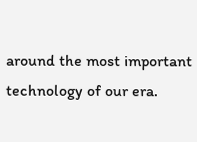around the most important technology of our era.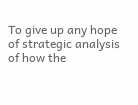To give up any hope of strategic analysis of how the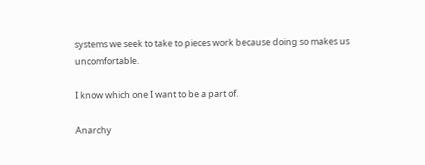systems we seek to take to pieces work because doing so makes us uncomfortable.

I know which one I want to be a part of.

Anarchy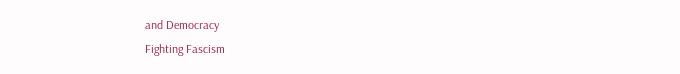and Democracy
Fighting Fascism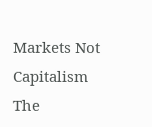Markets Not Capitalism
The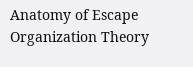Anatomy of Escape
Organization Theory